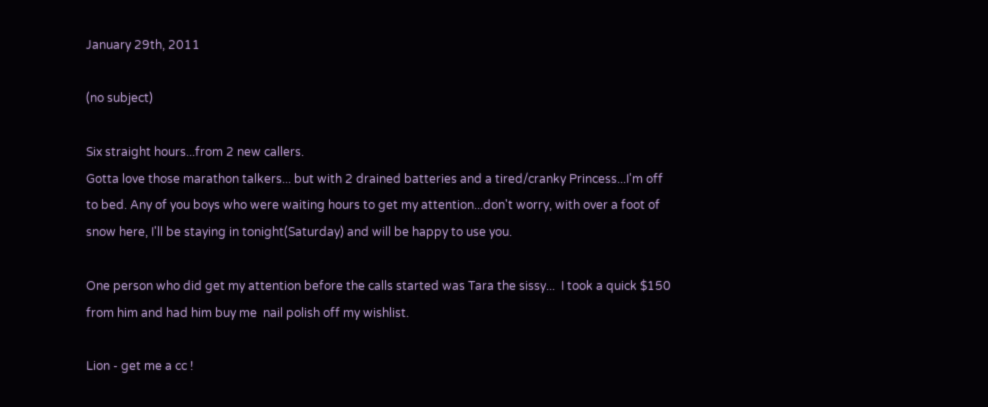January 29th, 2011

(no subject)

Six straight hours...from 2 new callers.
Gotta love those marathon talkers... but with 2 drained batteries and a tired/cranky Princess...I'm off to bed. Any of you boys who were waiting hours to get my attention...don't worry, with over a foot of snow here, I'll be staying in tonight(Saturday) and will be happy to use you.

One person who did get my attention before the calls started was Tara the sissy...  I took a quick $150 from him and had him buy me  nail polish off my wishlist.

Lion - get me a cc !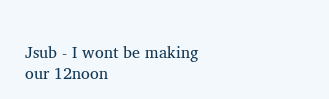Jsub - I wont be making our 12noon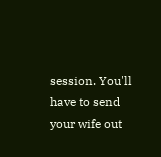session. You'll have to send your wife out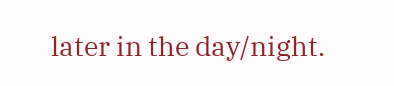later in the day/night.